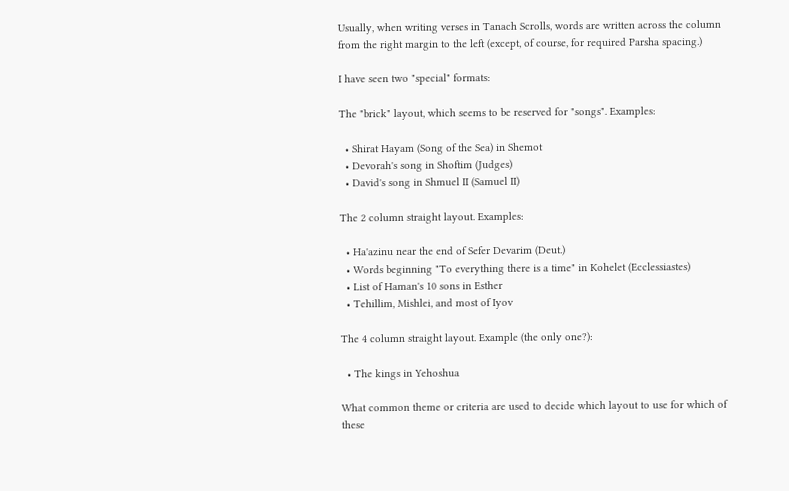Usually, when writing verses in Tanach Scrolls, words are written across the column from the right margin to the left (except, of course, for required Parsha spacing.)

I have seen two "special" formats:

The "brick" layout, which seems to be reserved for "songs". Examples:

  • Shirat Hayam (Song of the Sea) in Shemot
  • Devorah's song in Shoftim (Judges)
  • David's song in Shmuel II (Samuel II)

The 2 column straight layout. Examples:

  • Ha'azinu near the end of Sefer Devarim (Deut.)
  • Words beginning "To everything there is a time" in Kohelet (Ecclessiastes)
  • List of Haman's 10 sons in Esther
  • Tehillim, Mishlei, and most of Iyov

The 4 column straight layout. Example (the only one?):

  • The kings in Yehoshua

What common theme or criteria are used to decide which layout to use for which of these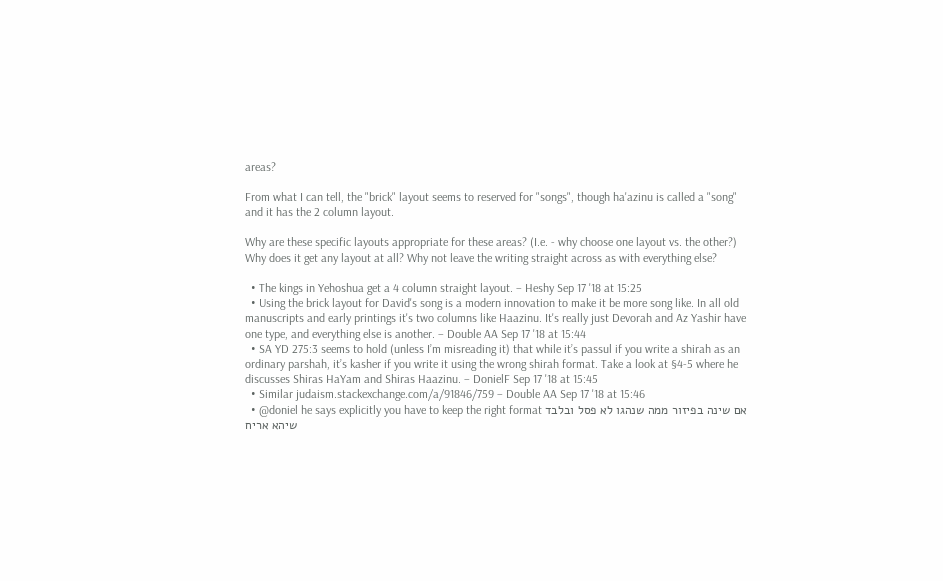areas?

From what I can tell, the "brick" layout seems to reserved for "songs", though ha'azinu is called a "song" and it has the 2 column layout.

Why are these specific layouts appropriate for these areas? (I.e. - why choose one layout vs. the other?) Why does it get any layout at all? Why not leave the writing straight across as with everything else?

  • The kings in Yehoshua get a 4 column straight layout. – Heshy Sep 17 '18 at 15:25
  • Using the brick layout for David's song is a modern innovation to make it be more song like. In all old manuscripts and early printings it's two columns like Haazinu. It's really just Devorah and Az Yashir have one type, and everything else is another. – Double AA Sep 17 '18 at 15:44
  • SA YD 275:3 seems to hold (unless I’m misreading it) that while it’s passul if you write a shirah as an ordinary parshah, it’s kasher if you write it using the wrong shirah format. Take a look at §4-5 where he discusses Shiras HaYam and Shiras Haazinu. – DonielF Sep 17 '18 at 15:45
  • Similar judaism.stackexchange.com/a/91846/759 – Double AA Sep 17 '18 at 15:46
  • @doniel he says explicitly you have to keep the right format אם שינה בפיזור ממה שנהגו לא פסל ובלבד שיהא אריח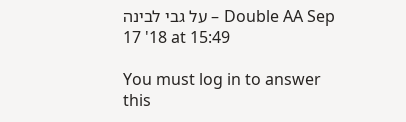על גבי לבינה – Double AA Sep 17 '18 at 15:49

You must log in to answer this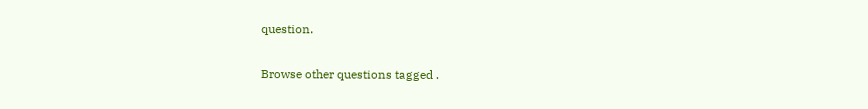question.

Browse other questions tagged .